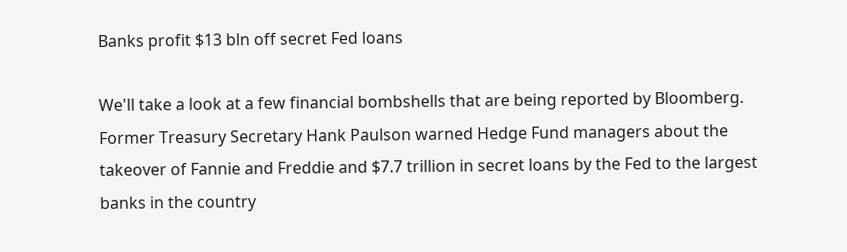Banks profit $13 bln off secret Fed loans

We'll take a look at a few financial bombshells that are being reported by Bloomberg. Former Treasury Secretary Hank Paulson warned Hedge Fund managers about the takeover of Fannie and Freddie and $7.7 trillion in secret loans by the Fed to the largest banks in the country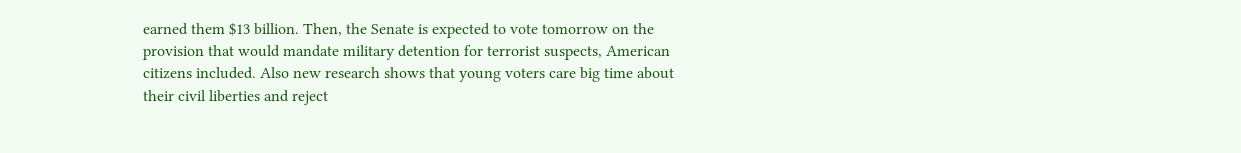earned them $13 billion. Then, the Senate is expected to vote tomorrow on the provision that would mandate military detention for terrorist suspects, American citizens included. Also new research shows that young voters care big time about their civil liberties and reject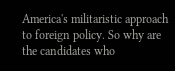America's militaristic approach to foreign policy. So why are the candidates who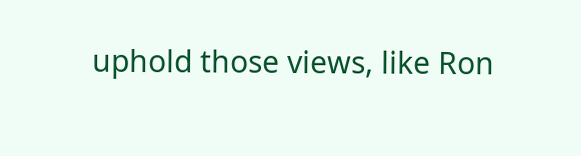uphold those views, like Ron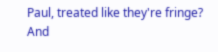Paul, treated like they're fringe? And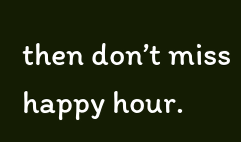then don’t miss happy hour.